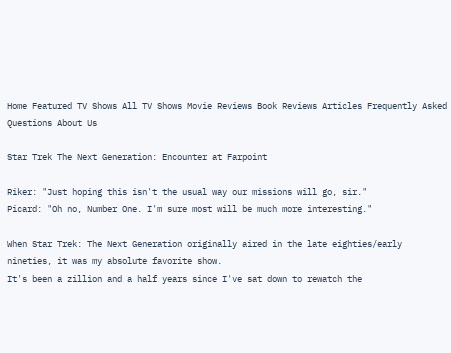Home Featured TV Shows All TV Shows Movie Reviews Book Reviews Articles Frequently Asked Questions About Us

Star Trek The Next Generation: Encounter at Farpoint

Riker: "Just hoping this isn't the usual way our missions will go, sir."
Picard: "Oh no, Number One. I'm sure most will be much more interesting."

When Star Trek: The Next Generation originally aired in the late eighties/early nineties, it was my absolute favorite show.
It's been a zillion and a half years since I've sat down to rewatch the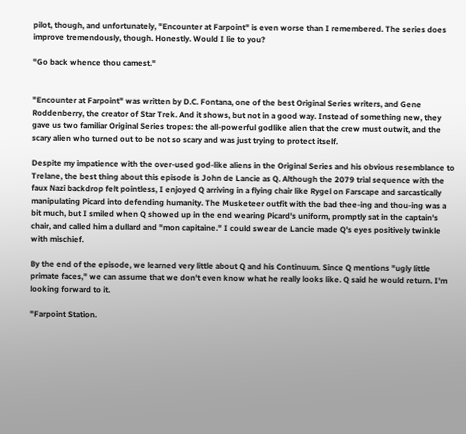pilot, though, and unfortunately, "Encounter at Farpoint" is even worse than I remembered. The series does improve tremendously, though. Honestly. Would I lie to you?

"Go back whence thou camest."


"Encounter at Farpoint" was written by D.C. Fontana, one of the best Original Series writers, and Gene Roddenberry, the creator of Star Trek. And it shows, but not in a good way. Instead of something new, they gave us two familiar Original Series tropes: the all-powerful godlike alien that the crew must outwit, and the scary alien who turned out to be not so scary and was just trying to protect itself.

Despite my impatience with the over-used god-like aliens in the Original Series and his obvious resemblance to Trelane, the best thing about this episode is John de Lancie as Q. Although the 2079 trial sequence with the faux Nazi backdrop felt pointless, I enjoyed Q arriving in a flying chair like Rygel on Farscape and sarcastically manipulating Picard into defending humanity. The Musketeer outfit with the bad thee-ing and thou-ing was a bit much, but I smiled when Q showed up in the end wearing Picard's uniform, promptly sat in the captain's chair, and called him a dullard and "mon capitaine." I could swear de Lancie made Q's eyes positively twinkle with mischief.

By the end of the episode, we learned very little about Q and his Continuum. Since Q mentions "ugly little primate faces," we can assume that we don't even know what he really looks like. Q said he would return. I'm looking forward to it.

"Farpoint Station.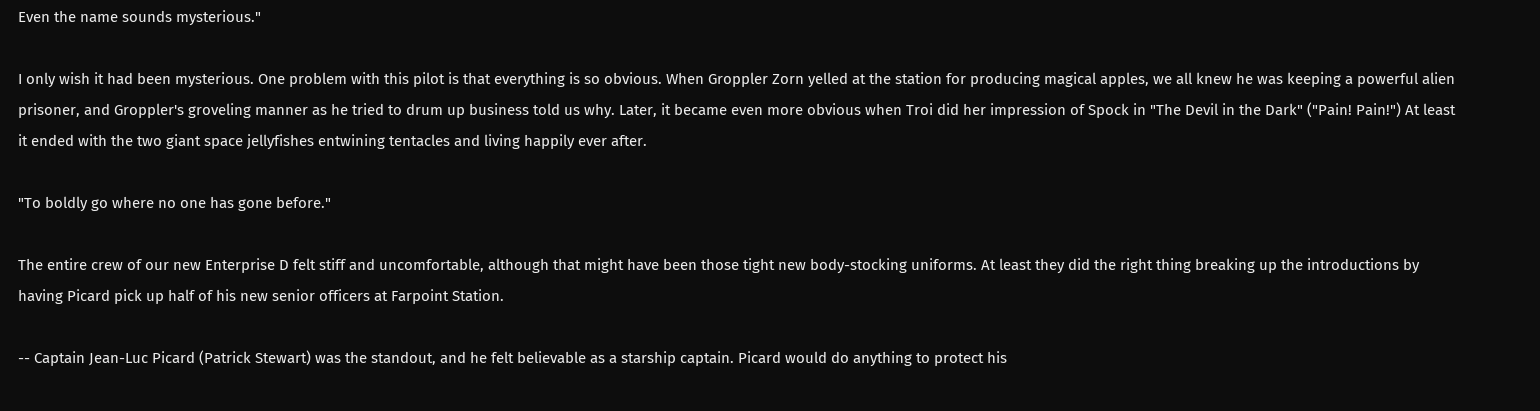Even the name sounds mysterious."

I only wish it had been mysterious. One problem with this pilot is that everything is so obvious. When Groppler Zorn yelled at the station for producing magical apples, we all knew he was keeping a powerful alien prisoner, and Groppler's groveling manner as he tried to drum up business told us why. Later, it became even more obvious when Troi did her impression of Spock in "The Devil in the Dark" ("Pain! Pain!") At least it ended with the two giant space jellyfishes entwining tentacles and living happily ever after.

"To boldly go where no one has gone before."

The entire crew of our new Enterprise D felt stiff and uncomfortable, although that might have been those tight new body-stocking uniforms. At least they did the right thing breaking up the introductions by having Picard pick up half of his new senior officers at Farpoint Station.

-- Captain Jean-Luc Picard (Patrick Stewart) was the standout, and he felt believable as a starship captain. Picard would do anything to protect his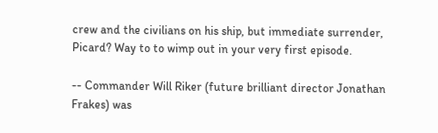crew and the civilians on his ship, but immediate surrender, Picard? Way to to wimp out in your very first episode.

-- Commander Will Riker (future brilliant director Jonathan Frakes) was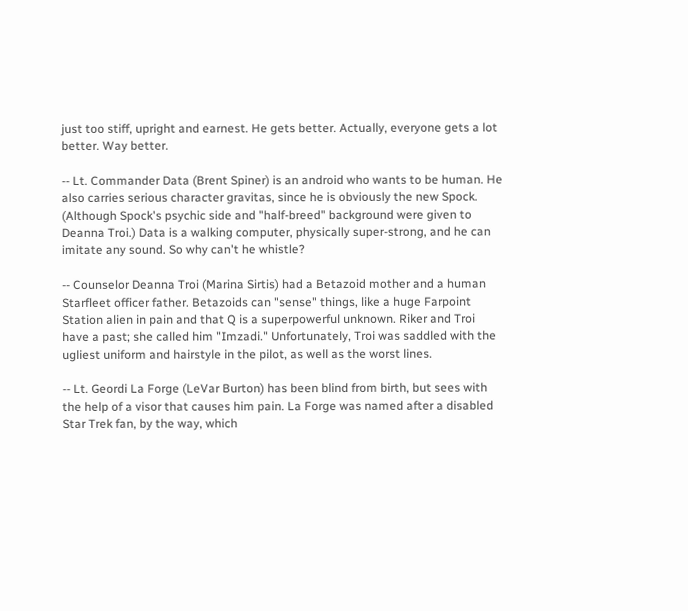just too stiff, upright and earnest. He gets better. Actually, everyone gets a lot better. Way better.

-- Lt. Commander Data (Brent Spiner) is an android who wants to be human. He also carries serious character gravitas, since he is obviously the new Spock. (Although Spock's psychic side and "half-breed" background were given to Deanna Troi.) Data is a walking computer, physically super-strong, and he can imitate any sound. So why can't he whistle?

-- Counselor Deanna Troi (Marina Sirtis) had a Betazoid mother and a human Starfleet officer father. Betazoids can "sense" things, like a huge Farpoint Station alien in pain and that Q is a superpowerful unknown. Riker and Troi have a past; she called him "Imzadi." Unfortunately, Troi was saddled with the ugliest uniform and hairstyle in the pilot, as well as the worst lines.

-- Lt. Geordi La Forge (LeVar Burton) has been blind from birth, but sees with the help of a visor that causes him pain. La Forge was named after a disabled Star Trek fan, by the way, which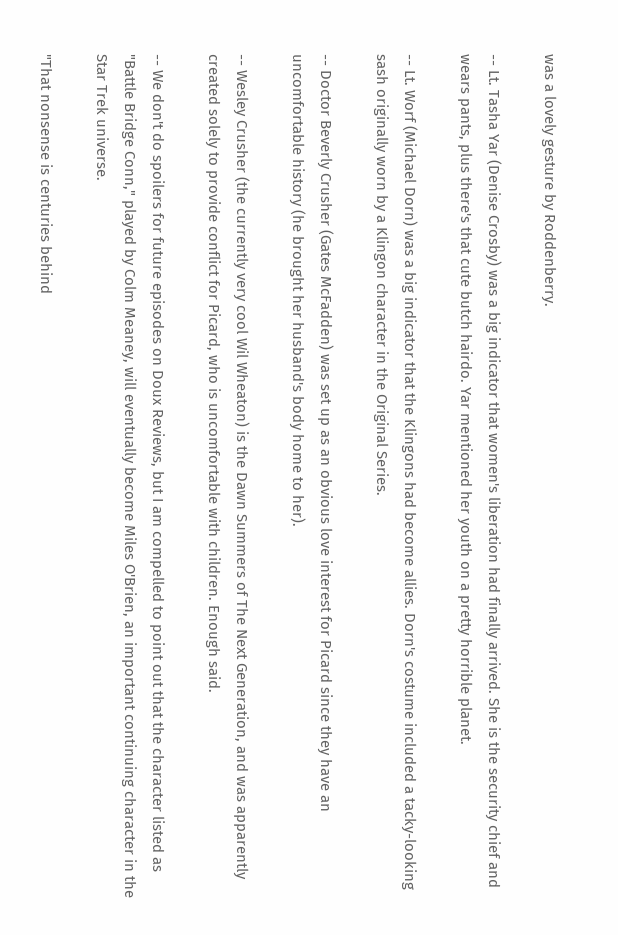was a lovely gesture by Roddenberry.

-- Lt. Tasha Yar (Denise Crosby) was a big indicator that women's liberation had finally arrived. She is the security chief and wears pants, plus there's that cute butch hairdo. Yar mentioned her youth on a pretty horrible planet.

-- Lt. Worf (Michael Dorn) was a big indicator that the Klingons had become allies. Dorn's costume included a tacky-looking sash originally worn by a Klingon character in the Original Series.

-- Doctor Beverly Crusher (Gates McFadden) was set up as an obvious love interest for Picard since they have an uncomfortable history (he brought her husband's body home to her).

-- Wesley Crusher (the currently very cool Wil Wheaton) is the Dawn Summers of The Next Generation, and was apparently created solely to provide conflict for Picard, who is uncomfortable with children. Enough said.

-- We don't do spoilers for future episodes on Doux Reviews, but I am compelled to point out that the character listed as "Battle Bridge Conn," played by Colm Meaney, will eventually become Miles O'Brien, an important continuing character in the Star Trek universe.

"That nonsense is centuries behind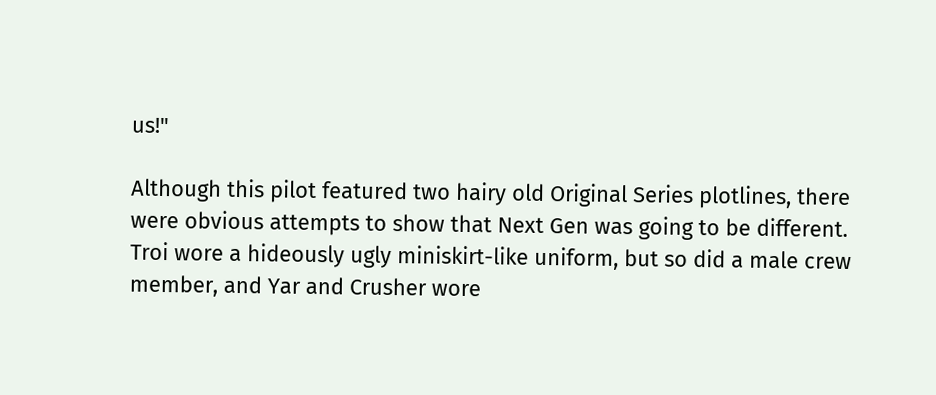us!"

Although this pilot featured two hairy old Original Series plotlines, there were obvious attempts to show that Next Gen was going to be different. Troi wore a hideously ugly miniskirt-like uniform, but so did a male crew member, and Yar and Crusher wore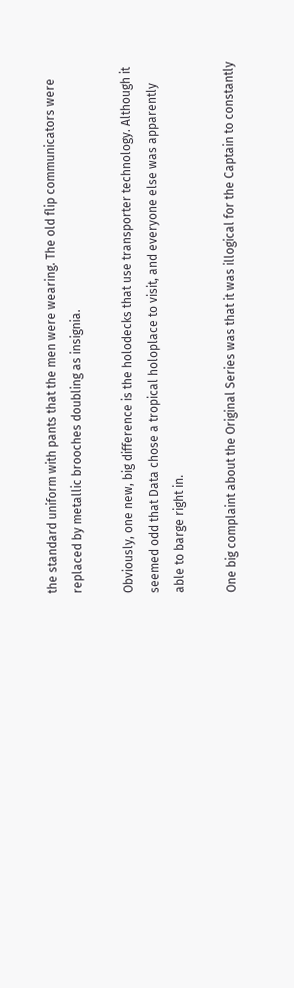the standard uniform with pants that the men were wearing. The old flip communicators were replaced by metallic brooches doubling as insignia.

Obviously, one new, big difference is the holodecks that use transporter technology. Although it seemed odd that Data chose a tropical holoplace to visit, and everyone else was apparently able to barge right in.

One big complaint about the Original Series was that it was illogical for the Captain to constantly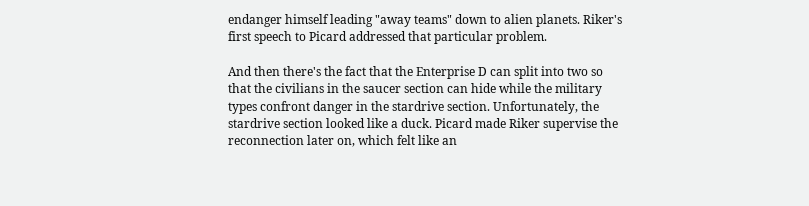endanger himself leading "away teams" down to alien planets. Riker's first speech to Picard addressed that particular problem.

And then there's the fact that the Enterprise D can split into two so that the civilians in the saucer section can hide while the military types confront danger in the stardrive section. Unfortunately, the stardrive section looked like a duck. Picard made Riker supervise the reconnection later on, which felt like an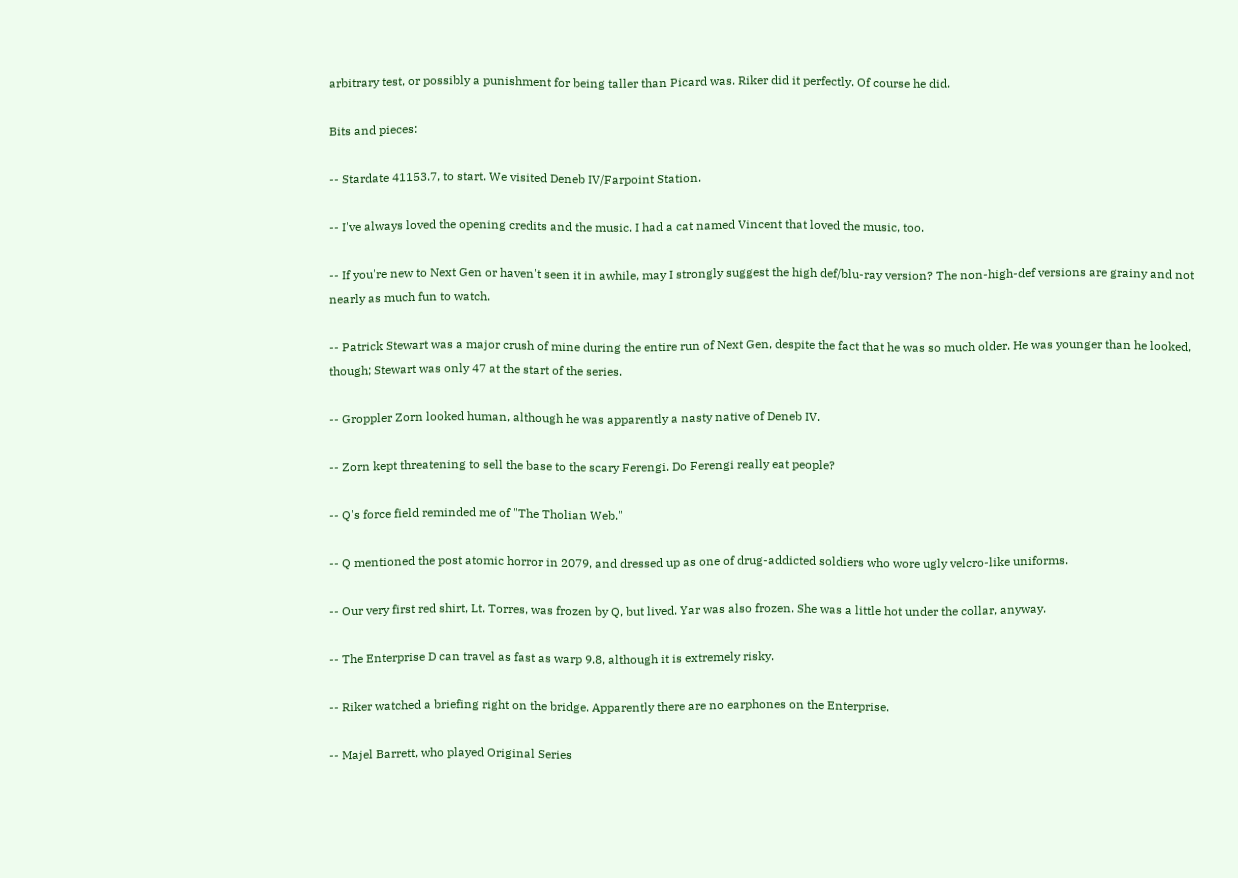arbitrary test, or possibly a punishment for being taller than Picard was. Riker did it perfectly. Of course he did.

Bits and pieces:

-- Stardate 41153.7, to start. We visited Deneb IV/Farpoint Station.

-- I've always loved the opening credits and the music. I had a cat named Vincent that loved the music, too.

-- If you're new to Next Gen or haven't seen it in awhile, may I strongly suggest the high def/blu-ray version? The non-high-def versions are grainy and not nearly as much fun to watch.

-- Patrick Stewart was a major crush of mine during the entire run of Next Gen, despite the fact that he was so much older. He was younger than he looked, though; Stewart was only 47 at the start of the series.

-- Groppler Zorn looked human, although he was apparently a nasty native of Deneb IV.

-- Zorn kept threatening to sell the base to the scary Ferengi. Do Ferengi really eat people?

-- Q's force field reminded me of "The Tholian Web."

-- Q mentioned the post atomic horror in 2079, and dressed up as one of drug-addicted soldiers who wore ugly velcro-like uniforms.

-- Our very first red shirt, Lt. Torres, was frozen by Q, but lived. Yar was also frozen. She was a little hot under the collar, anyway.

-- The Enterprise D can travel as fast as warp 9.8, although it is extremely risky.

-- Riker watched a briefing right on the bridge. Apparently there are no earphones on the Enterprise.

-- Majel Barrett, who played Original Series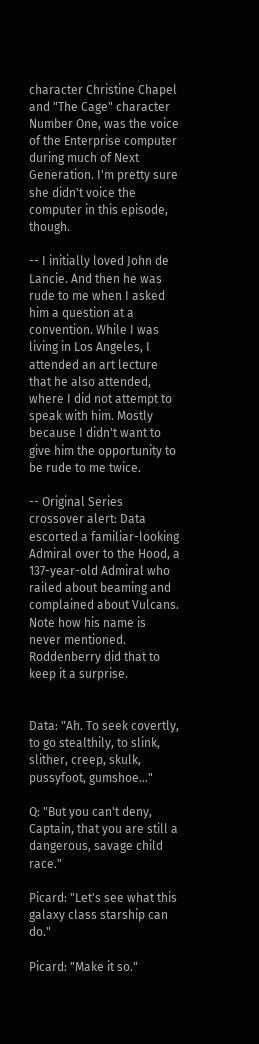character Christine Chapel and "The Cage" character Number One, was the voice of the Enterprise computer during much of Next Generation. I'm pretty sure she didn't voice the computer in this episode, though.

-- I initially loved John de Lancie. And then he was rude to me when I asked him a question at a convention. While I was living in Los Angeles, I attended an art lecture that he also attended, where I did not attempt to speak with him. Mostly because I didn't want to give him the opportunity to be rude to me twice.

-- Original Series crossover alert: Data escorted a familiar-looking Admiral over to the Hood, a 137-year-old Admiral who railed about beaming and complained about Vulcans. Note how his name is never mentioned. Roddenberry did that to keep it a surprise.


Data: "Ah. To seek covertly, to go stealthily, to slink, slither, creep, skulk, pussyfoot, gumshoe…"

Q: "But you can't deny, Captain, that you are still a dangerous, savage child race."

Picard: "Let's see what this galaxy class starship can do."

Picard: "Make it so."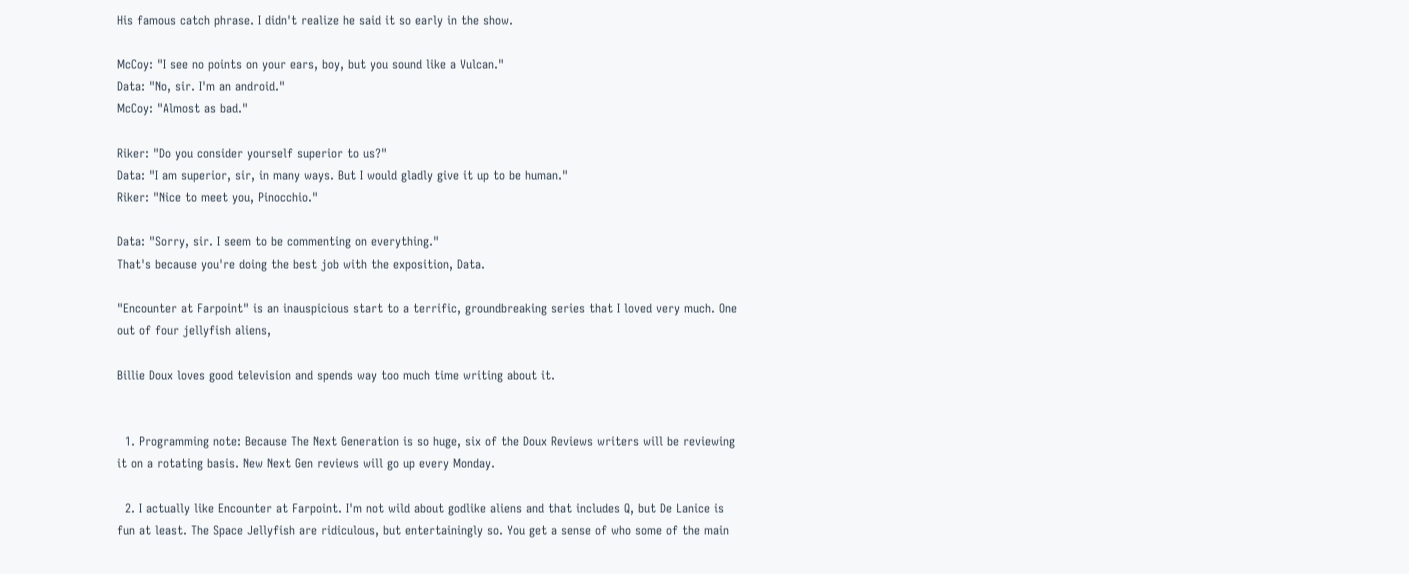His famous catch phrase. I didn't realize he said it so early in the show.

McCoy: "I see no points on your ears, boy, but you sound like a Vulcan."
Data: "No, sir. I'm an android."
McCoy: "Almost as bad."

Riker: "Do you consider yourself superior to us?"
Data: "I am superior, sir, in many ways. But I would gladly give it up to be human."
Riker: "Nice to meet you, Pinocchio."

Data: "Sorry, sir. I seem to be commenting on everything."
That's because you're doing the best job with the exposition, Data.

"Encounter at Farpoint" is an inauspicious start to a terrific, groundbreaking series that I loved very much. One out of four jellyfish aliens,

Billie Doux loves good television and spends way too much time writing about it.


  1. Programming note: Because The Next Generation is so huge, six of the Doux Reviews writers will be reviewing it on a rotating basis. New Next Gen reviews will go up every Monday.

  2. I actually like Encounter at Farpoint. I'm not wild about godlike aliens and that includes Q, but De Lanice is fun at least. The Space Jellyfish are ridiculous, but entertainingly so. You get a sense of who some of the main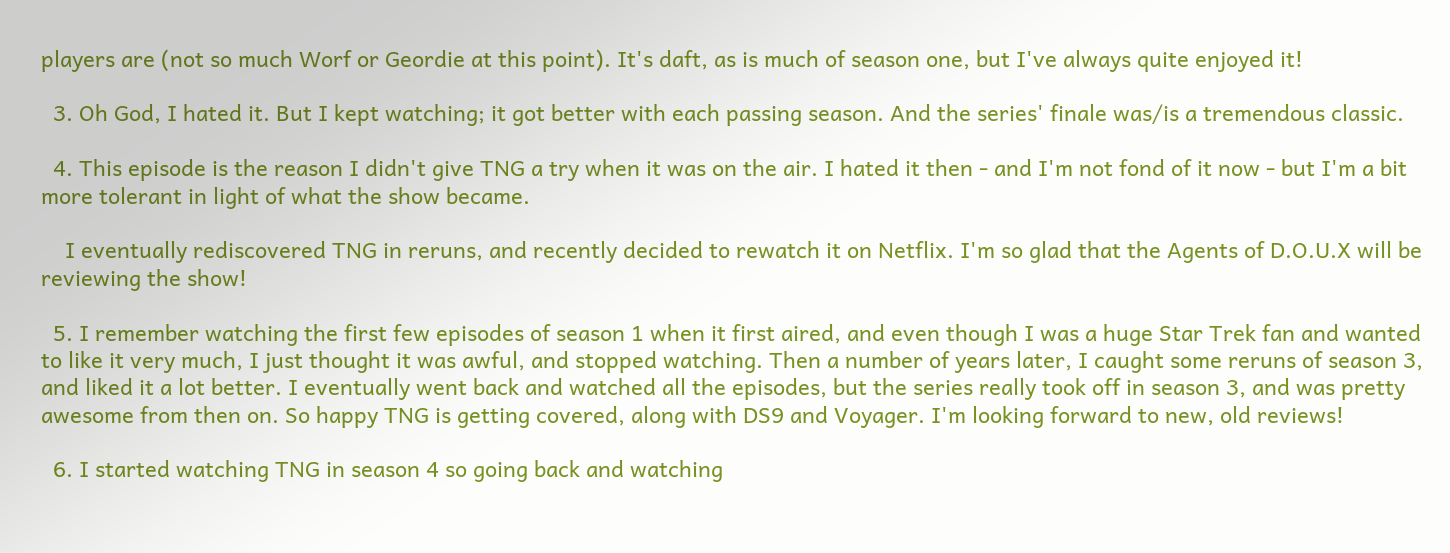players are (not so much Worf or Geordie at this point). It's daft, as is much of season one, but I've always quite enjoyed it!

  3. Oh God, I hated it. But I kept watching; it got better with each passing season. And the series' finale was/is a tremendous classic.

  4. This episode is the reason I didn't give TNG a try when it was on the air. I hated it then - and I'm not fond of it now - but I'm a bit more tolerant in light of what the show became.

    I eventually rediscovered TNG in reruns, and recently decided to rewatch it on Netflix. I'm so glad that the Agents of D.O.U.X will be reviewing the show!

  5. I remember watching the first few episodes of season 1 when it first aired, and even though I was a huge Star Trek fan and wanted to like it very much, I just thought it was awful, and stopped watching. Then a number of years later, I caught some reruns of season 3, and liked it a lot better. I eventually went back and watched all the episodes, but the series really took off in season 3, and was pretty awesome from then on. So happy TNG is getting covered, along with DS9 and Voyager. I'm looking forward to new, old reviews!

  6. I started watching TNG in season 4 so going back and watching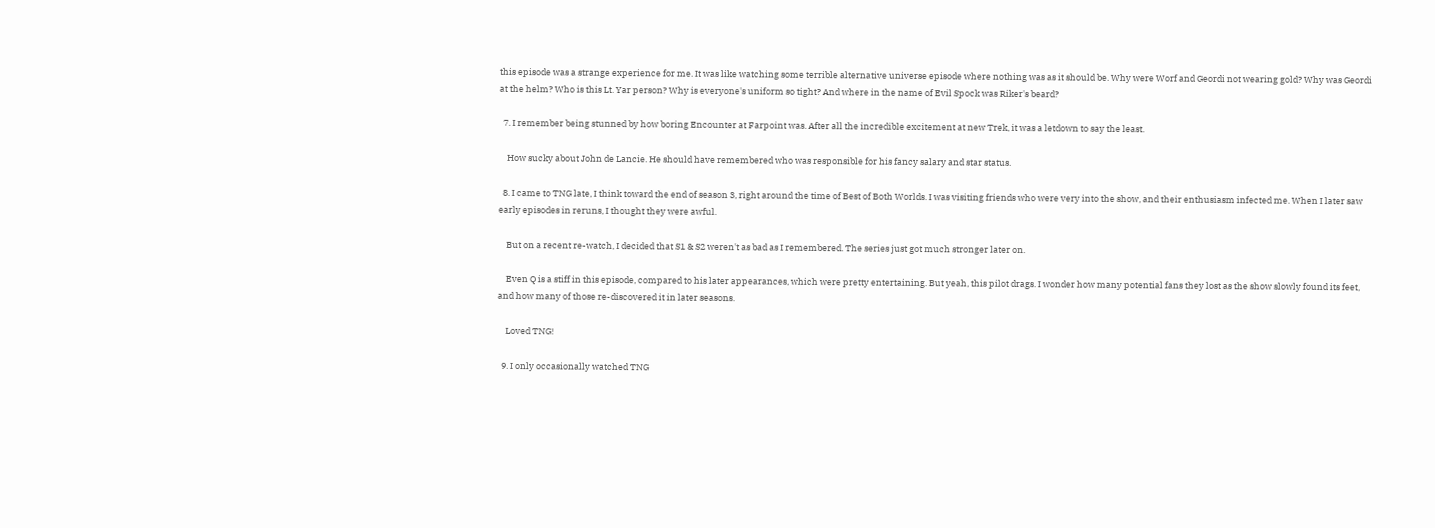this episode was a strange experience for me. It was like watching some terrible alternative universe episode where nothing was as it should be. Why were Worf and Geordi not wearing gold? Why was Geordi at the helm? Who is this Lt. Yar person? Why is everyone's uniform so tight? And where in the name of Evil Spock was Riker's beard?

  7. I remember being stunned by how boring Encounter at Farpoint was. After all the incredible excitement at new Trek, it was a letdown to say the least.

    How sucky about John de Lancie. He should have remembered who was responsible for his fancy salary and star status.

  8. I came to TNG late, I think toward the end of season 3, right around the time of Best of Both Worlds. I was visiting friends who were very into the show, and their enthusiasm infected me. When I later saw early episodes in reruns, I thought they were awful.

    But on a recent re-watch, I decided that S1 & S2 weren't as bad as I remembered. The series just got much stronger later on.

    Even Q is a stiff in this episode, compared to his later appearances, which were pretty entertaining. But yeah, this pilot drags. I wonder how many potential fans they lost as the show slowly found its feet, and how many of those re-discovered it in later seasons.

    Loved TNG!

  9. I only occasionally watched TNG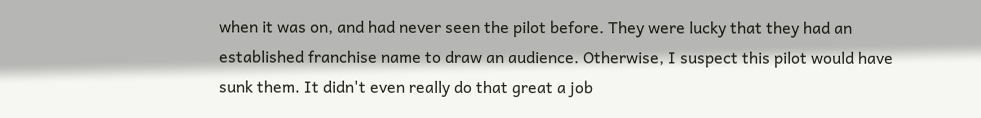when it was on, and had never seen the pilot before. They were lucky that they had an established franchise name to draw an audience. Otherwise, I suspect this pilot would have sunk them. It didn't even really do that great a job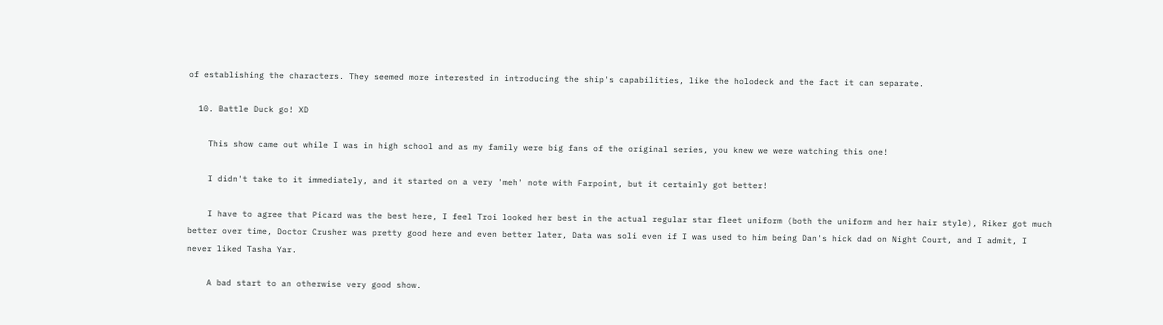of establishing the characters. They seemed more interested in introducing the ship's capabilities, like the holodeck and the fact it can separate.

  10. Battle Duck go! XD

    This show came out while I was in high school and as my family were big fans of the original series, you knew we were watching this one!

    I didn't take to it immediately, and it started on a very 'meh' note with Farpoint, but it certainly got better!

    I have to agree that Picard was the best here, I feel Troi looked her best in the actual regular star fleet uniform (both the uniform and her hair style), Riker got much better over time, Doctor Crusher was pretty good here and even better later, Data was soli even if I was used to him being Dan's hick dad on Night Court, and I admit, I never liked Tasha Yar.

    A bad start to an otherwise very good show.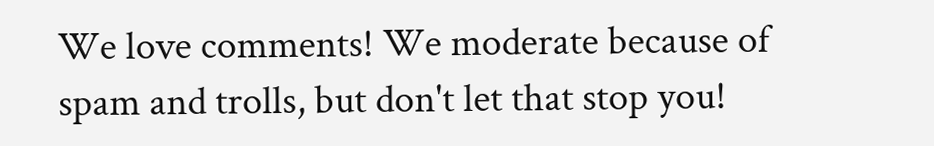We love comments! We moderate because of spam and trolls, but don't let that stop you!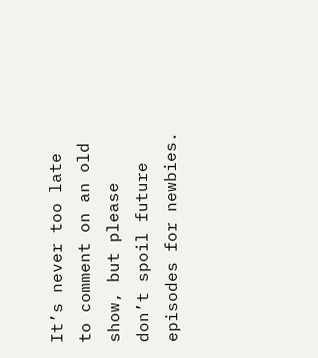It’s never too late to comment on an old show, but please don’t spoil future episodes for newbies.